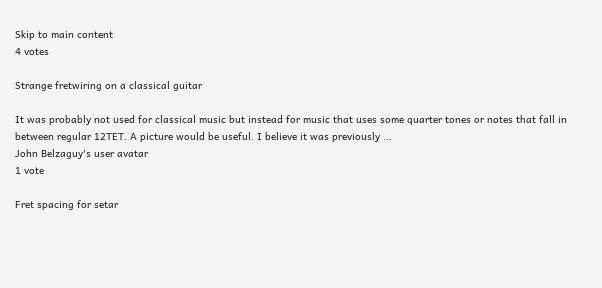Skip to main content
4 votes

Strange fretwiring on a classical guitar

It was probably not used for classical music but instead for music that uses some quarter tones or notes that fall in between regular 12TET. A picture would be useful. I believe it was previously ...
John Belzaguy's user avatar
1 vote

Fret spacing for setar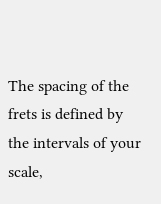The spacing of the frets is defined by the intervals of your scale,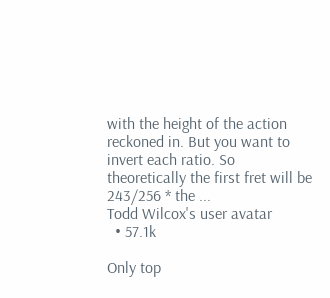with the height of the action reckoned in. But you want to invert each ratio. So theoretically the first fret will be 243/256 * the ...
Todd Wilcox's user avatar
  • 57.1k

Only top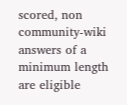scored, non community-wiki answers of a minimum length are eligible